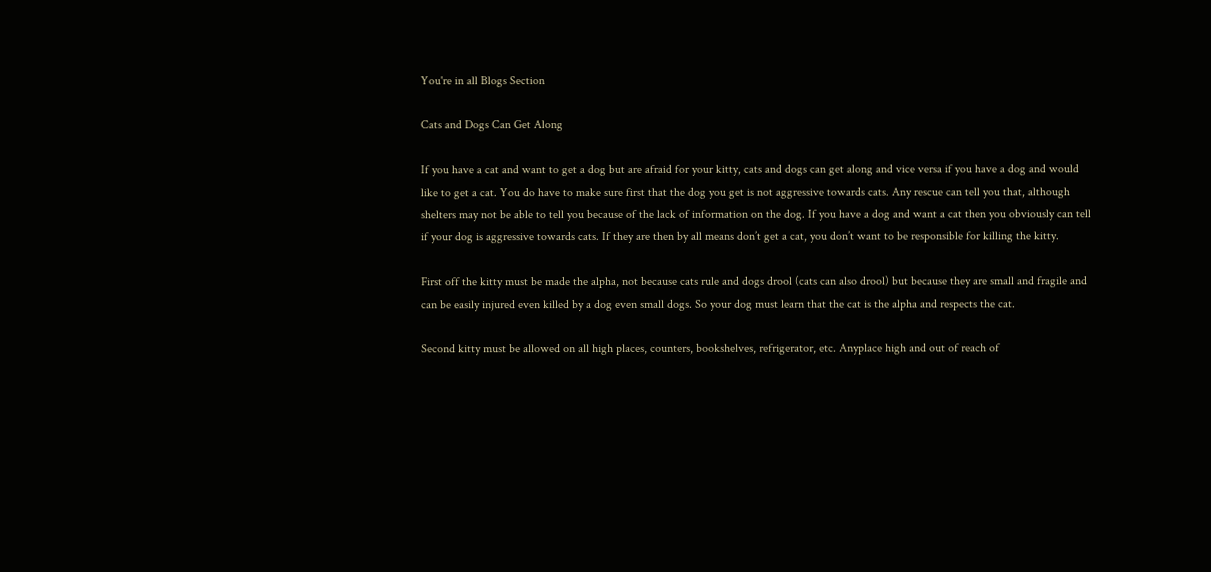You're in all Blogs Section

Cats and Dogs Can Get Along

If you have a cat and want to get a dog but are afraid for your kitty, cats and dogs can get along and vice versa if you have a dog and would like to get a cat. You do have to make sure first that the dog you get is not aggressive towards cats. Any rescue can tell you that, although shelters may not be able to tell you because of the lack of information on the dog. If you have a dog and want a cat then you obviously can tell if your dog is aggressive towards cats. If they are then by all means don’t get a cat, you don’t want to be responsible for killing the kitty.

First off the kitty must be made the alpha, not because cats rule and dogs drool (cats can also drool) but because they are small and fragile and can be easily injured even killed by a dog even small dogs. So your dog must learn that the cat is the alpha and respects the cat.

Second kitty must be allowed on all high places, counters, bookshelves, refrigerator, etc. Anyplace high and out of reach of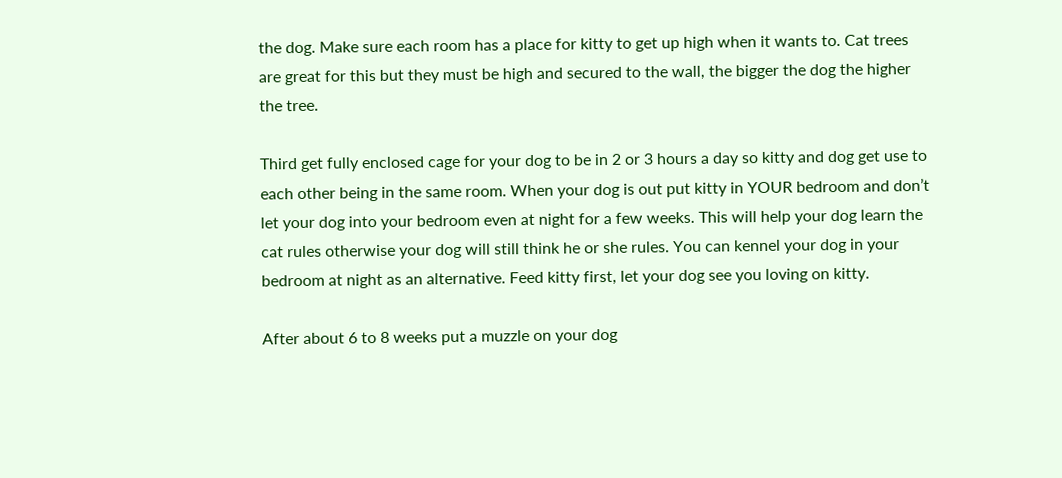the dog. Make sure each room has a place for kitty to get up high when it wants to. Cat trees are great for this but they must be high and secured to the wall, the bigger the dog the higher the tree.

Third get fully enclosed cage for your dog to be in 2 or 3 hours a day so kitty and dog get use to each other being in the same room. When your dog is out put kitty in YOUR bedroom and don’t let your dog into your bedroom even at night for a few weeks. This will help your dog learn the cat rules otherwise your dog will still think he or she rules. You can kennel your dog in your bedroom at night as an alternative. Feed kitty first, let your dog see you loving on kitty.

After about 6 to 8 weeks put a muzzle on your dog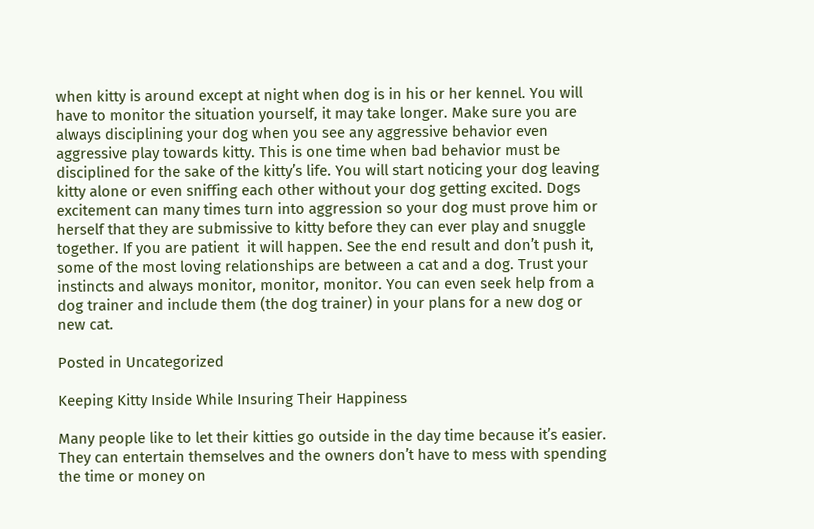when kitty is around except at night when dog is in his or her kennel. You will have to monitor the situation yourself, it may take longer. Make sure you are always disciplining your dog when you see any aggressive behavior even aggressive play towards kitty. This is one time when bad behavior must be disciplined for the sake of the kitty’s life. You will start noticing your dog leaving kitty alone or even sniffing each other without your dog getting excited. Dogs excitement can many times turn into aggression so your dog must prove him or herself that they are submissive to kitty before they can ever play and snuggle together. If you are patient  it will happen. See the end result and don’t push it, some of the most loving relationships are between a cat and a dog. Trust your instincts and always monitor, monitor, monitor. You can even seek help from a dog trainer and include them (the dog trainer) in your plans for a new dog or new cat.

Posted in Uncategorized

Keeping Kitty Inside While Insuring Their Happiness

Many people like to let their kitties go outside in the day time because it’s easier. They can entertain themselves and the owners don’t have to mess with spending the time or money on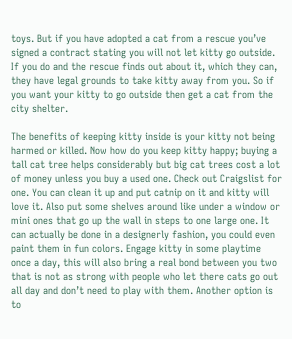toys. But if you have adopted a cat from a rescue you’ve signed a contract stating you will not let kitty go outside. If you do and the rescue finds out about it, which they can, they have legal grounds to take kitty away from you. So if you want your kitty to go outside then get a cat from the city shelter.

The benefits of keeping kitty inside is your kitty not being harmed or killed. Now how do you keep kitty happy; buying a tall cat tree helps considerably but big cat trees cost a lot of money unless you buy a used one. Check out Craigslist for one. You can clean it up and put catnip on it and kitty will love it. Also put some shelves around like under a window or mini ones that go up the wall in steps to one large one. It can actually be done in a designerly fashion, you could even paint them in fun colors. Engage kitty in some playtime once a day, this will also bring a real bond between you two that is not as strong with people who let there cats go out all day and don’t need to play with them. Another option is to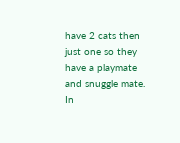have 2 cats then just one so they have a playmate and snuggle mate. In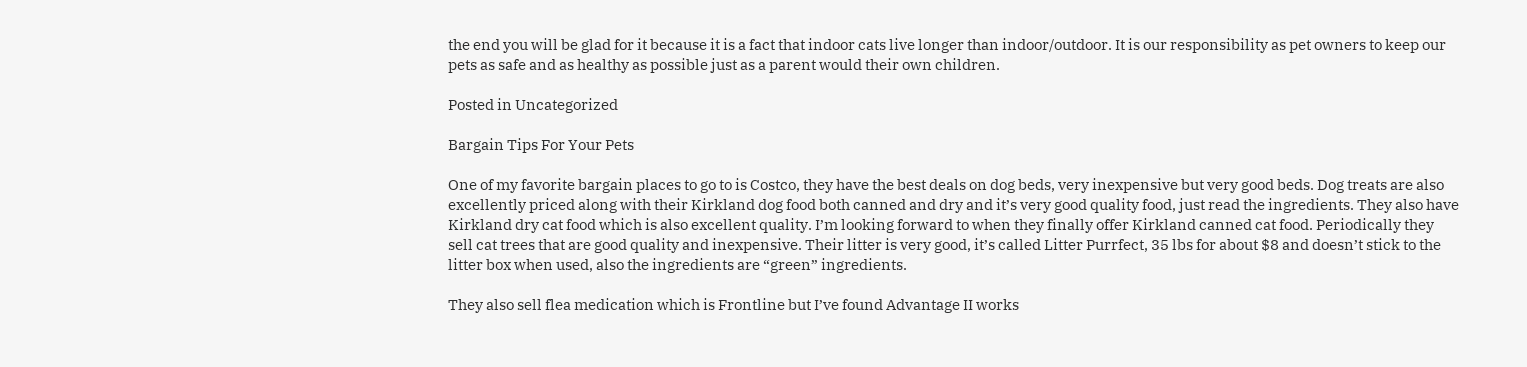the end you will be glad for it because it is a fact that indoor cats live longer than indoor/outdoor. It is our responsibility as pet owners to keep our pets as safe and as healthy as possible just as a parent would their own children.

Posted in Uncategorized

Bargain Tips For Your Pets

One of my favorite bargain places to go to is Costco, they have the best deals on dog beds, very inexpensive but very good beds. Dog treats are also excellently priced along with their Kirkland dog food both canned and dry and it’s very good quality food, just read the ingredients. They also have Kirkland dry cat food which is also excellent quality. I’m looking forward to when they finally offer Kirkland canned cat food. Periodically they sell cat trees that are good quality and inexpensive. Their litter is very good, it’s called Litter Purrfect, 35 lbs for about $8 and doesn’t stick to the litter box when used, also the ingredients are “green” ingredients.

They also sell flea medication which is Frontline but I’ve found Advantage II works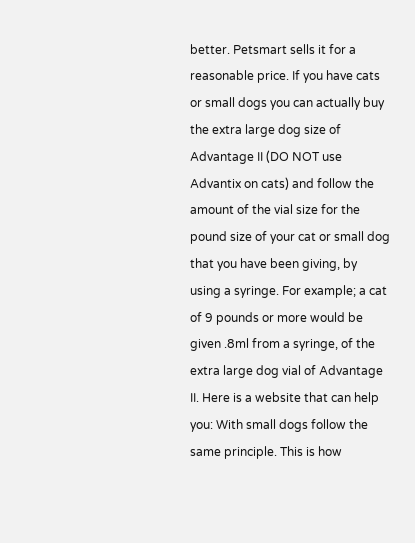better. Petsmart sells it for a reasonable price. If you have cats or small dogs you can actually buy the extra large dog size of Advantage II (DO NOT use Advantix on cats) and follow the amount of the vial size for the pound size of your cat or small dog that you have been giving, by using a syringe. For example; a cat of 9 pounds or more would be given .8ml from a syringe, of the extra large dog vial of Advantage II. Here is a website that can help you: With small dogs follow the same principle. This is how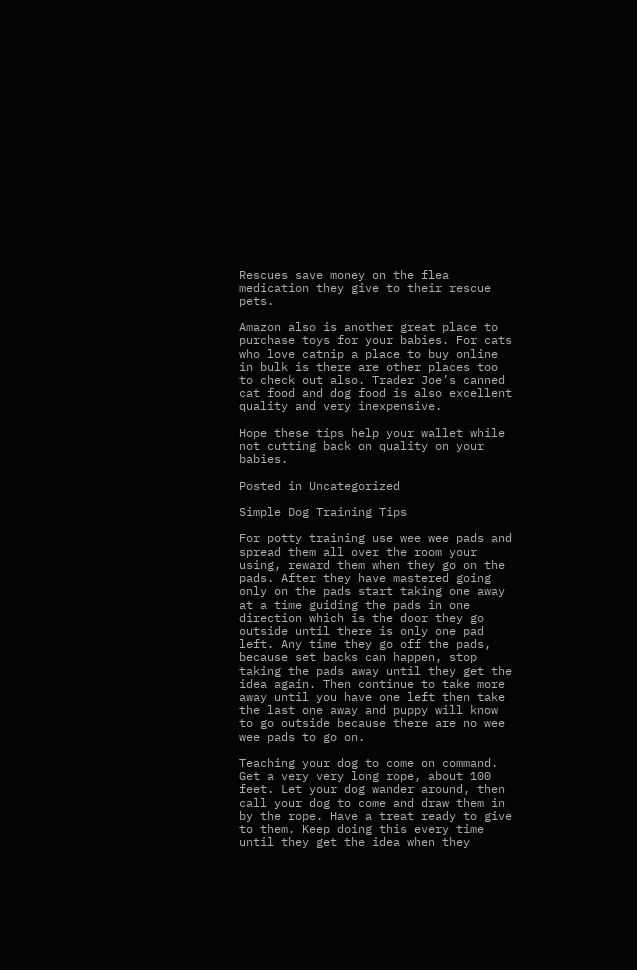Rescues save money on the flea medication they give to their rescue pets.

Amazon also is another great place to purchase toys for your babies. For cats who love catnip a place to buy online in bulk is there are other places too to check out also. Trader Joe’s canned cat food and dog food is also excellent quality and very inexpensive.

Hope these tips help your wallet while not cutting back on quality on your babies.

Posted in Uncategorized

Simple Dog Training Tips

For potty training use wee wee pads and spread them all over the room your using, reward them when they go on the pads. After they have mastered going only on the pads start taking one away at a time guiding the pads in one direction which is the door they go outside until there is only one pad left. Any time they go off the pads, because set backs can happen, stop taking the pads away until they get the idea again. Then continue to take more away until you have one left then take the last one away and puppy will know to go outside because there are no wee wee pads to go on.

Teaching your dog to come on command. Get a very very long rope, about 100 feet. Let your dog wander around, then call your dog to come and draw them in by the rope. Have a treat ready to give to them. Keep doing this every time until they get the idea when they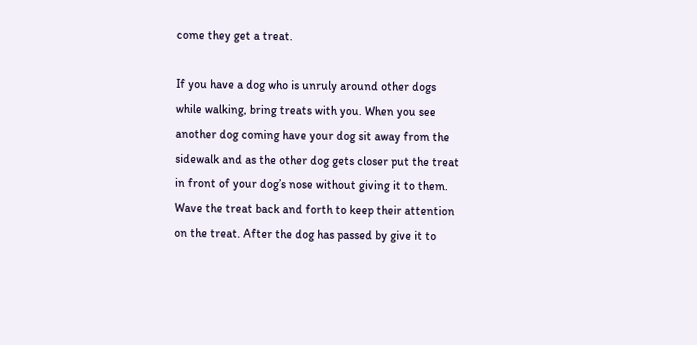come they get a treat.

If you have a dog who is unruly around other dogs while walking, bring treats with you. When you see another dog coming have your dog sit away from the sidewalk and as the other dog gets closer put the treat in front of your dog’s nose without giving it to them. Wave the treat back and forth to keep their attention on the treat. After the dog has passed by give it to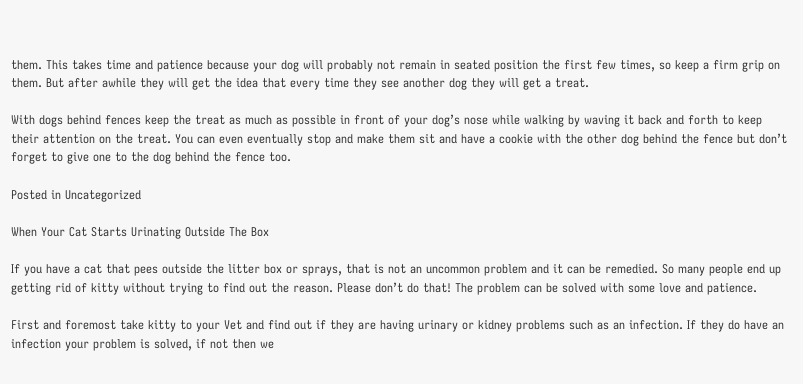them. This takes time and patience because your dog will probably not remain in seated position the first few times, so keep a firm grip on them. But after awhile they will get the idea that every time they see another dog they will get a treat.

With dogs behind fences keep the treat as much as possible in front of your dog’s nose while walking by waving it back and forth to keep their attention on the treat. You can even eventually stop and make them sit and have a cookie with the other dog behind the fence but don’t forget to give one to the dog behind the fence too.

Posted in Uncategorized

When Your Cat Starts Urinating Outside The Box

If you have a cat that pees outside the litter box or sprays, that is not an uncommon problem and it can be remedied. So many people end up getting rid of kitty without trying to find out the reason. Please don’t do that! The problem can be solved with some love and patience.

First and foremost take kitty to your Vet and find out if they are having urinary or kidney problems such as an infection. If they do have an infection your problem is solved, if not then we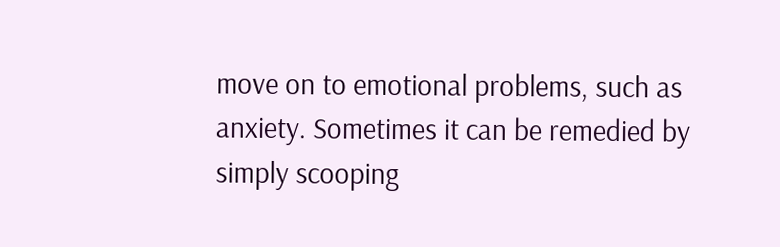move on to emotional problems, such as anxiety. Sometimes it can be remedied by simply scooping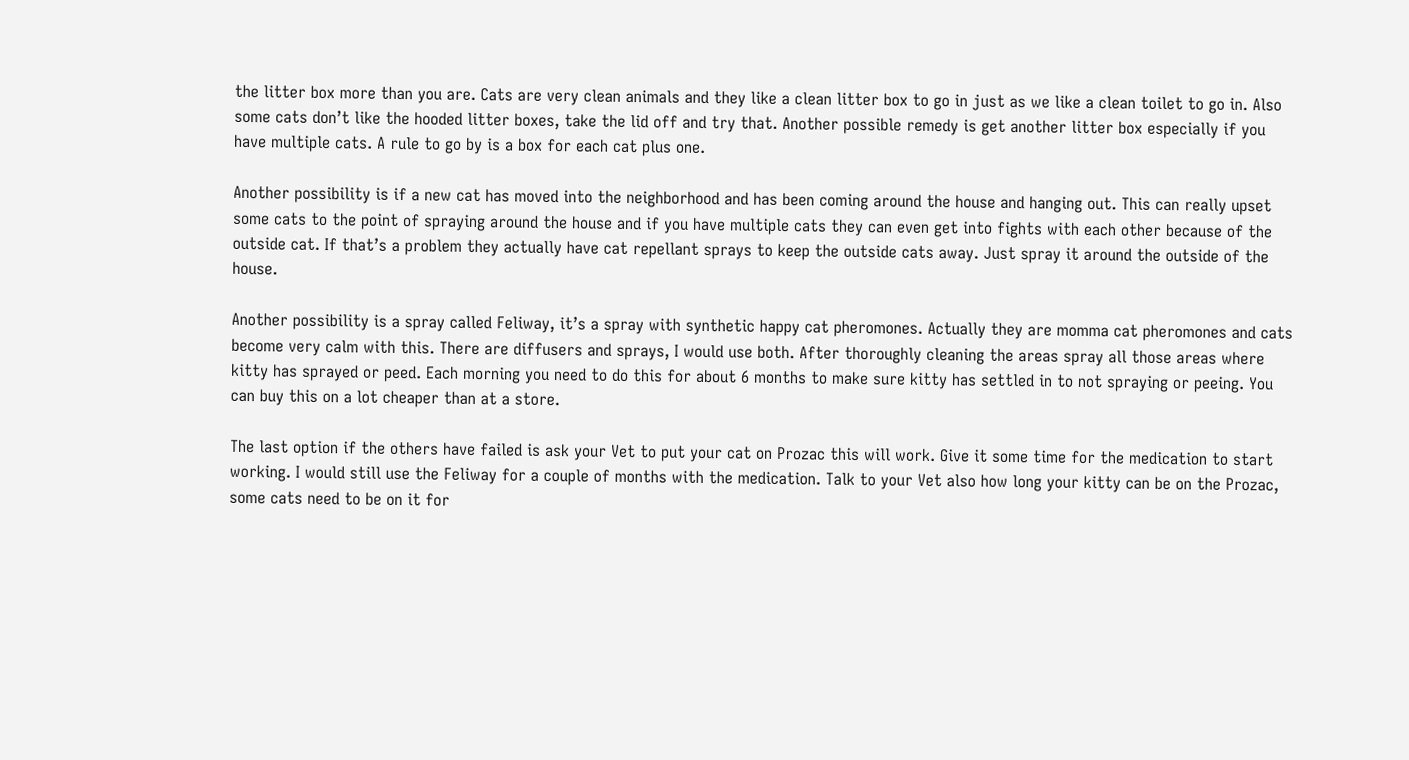the litter box more than you are. Cats are very clean animals and they like a clean litter box to go in just as we like a clean toilet to go in. Also some cats don’t like the hooded litter boxes, take the lid off and try that. Another possible remedy is get another litter box especially if you have multiple cats. A rule to go by is a box for each cat plus one.

Another possibility is if a new cat has moved into the neighborhood and has been coming around the house and hanging out. This can really upset some cats to the point of spraying around the house and if you have multiple cats they can even get into fights with each other because of the outside cat. If that’s a problem they actually have cat repellant sprays to keep the outside cats away. Just spray it around the outside of the house.

Another possibility is a spray called Feliway, it’s a spray with synthetic happy cat pheromones. Actually they are momma cat pheromones and cats become very calm with this. There are diffusers and sprays, I would use both. After thoroughly cleaning the areas spray all those areas where kitty has sprayed or peed. Each morning you need to do this for about 6 months to make sure kitty has settled in to not spraying or peeing. You can buy this on a lot cheaper than at a store.

The last option if the others have failed is ask your Vet to put your cat on Prozac this will work. Give it some time for the medication to start working. I would still use the Feliway for a couple of months with the medication. Talk to your Vet also how long your kitty can be on the Prozac, some cats need to be on it for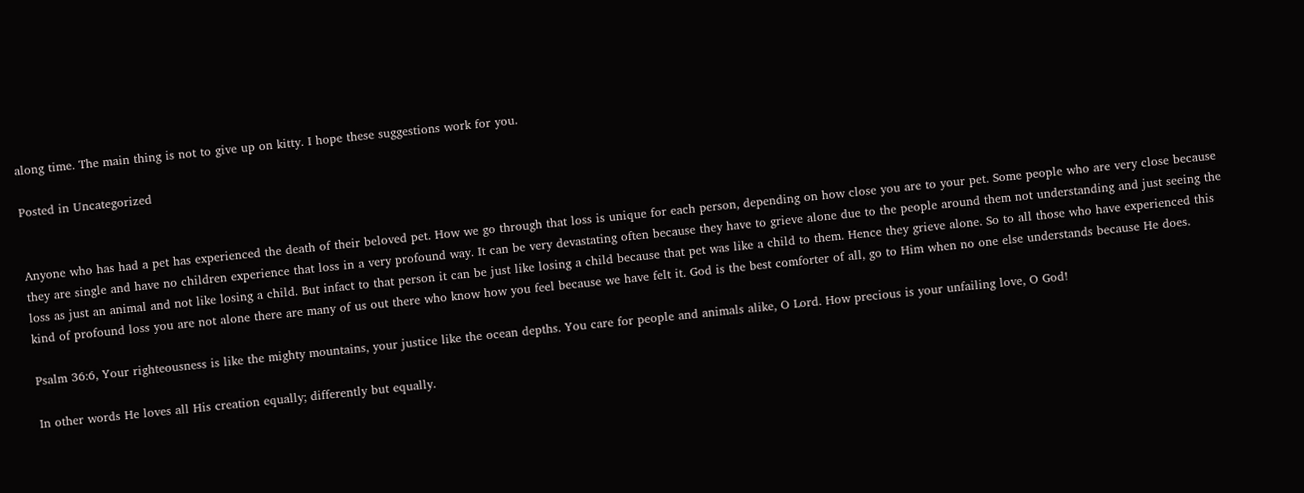along time. The main thing is not to give up on kitty. I hope these suggestions work for you.

Posted in Uncategorized


Anyone who has had a pet has experienced the death of their beloved pet. How we go through that loss is unique for each person, depending on how close you are to your pet. Some people who are very close because they are single and have no children experience that loss in a very profound way. It can be very devastating often because they have to grieve alone due to the people around them not understanding and just seeing the loss as just an animal and not like losing a child. But infact to that person it can be just like losing a child because that pet was like a child to them. Hence they grieve alone. So to all those who have experienced this kind of profound loss you are not alone there are many of us out there who know how you feel because we have felt it. God is the best comforter of all, go to Him when no one else understands because He does.

Psalm 36:6, Your righteousness is like the mighty mountains, your justice like the ocean depths. You care for people and animals alike, O Lord. How precious is your unfailing love, O God!

In other words He loves all His creation equally; differently but equally.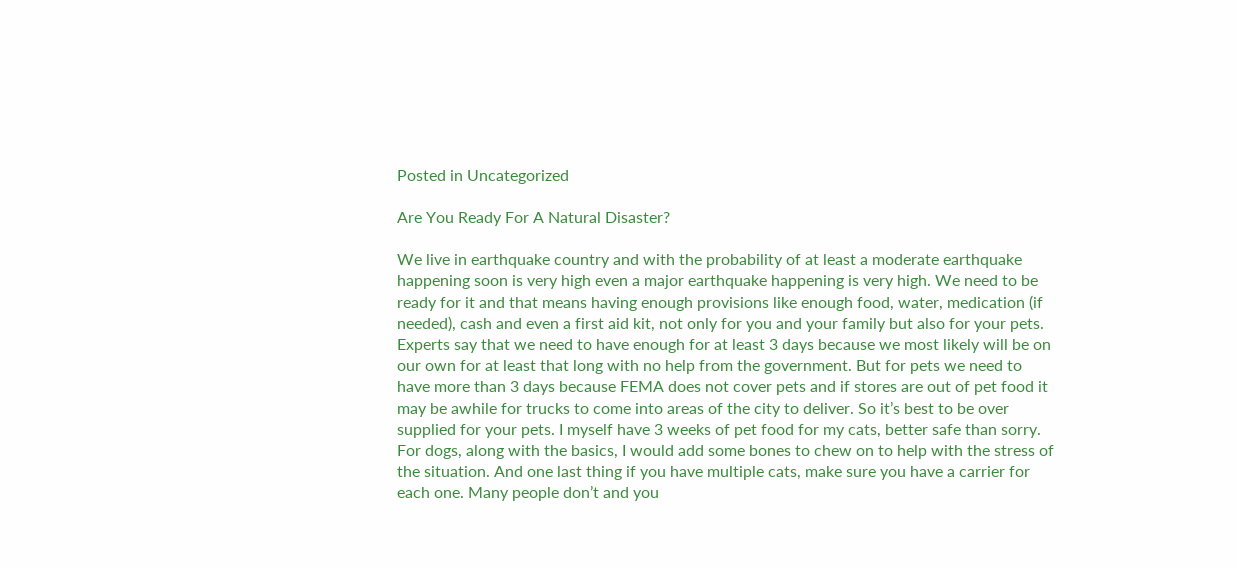Posted in Uncategorized

Are You Ready For A Natural Disaster?

We live in earthquake country and with the probability of at least a moderate earthquake happening soon is very high even a major earthquake happening is very high. We need to be ready for it and that means having enough provisions like enough food, water, medication (if needed), cash and even a first aid kit, not only for you and your family but also for your pets. Experts say that we need to have enough for at least 3 days because we most likely will be on our own for at least that long with no help from the government. But for pets we need to have more than 3 days because FEMA does not cover pets and if stores are out of pet food it may be awhile for trucks to come into areas of the city to deliver. So it’s best to be over supplied for your pets. I myself have 3 weeks of pet food for my cats, better safe than sorry. For dogs, along with the basics, I would add some bones to chew on to help with the stress of the situation. And one last thing if you have multiple cats, make sure you have a carrier for each one. Many people don’t and you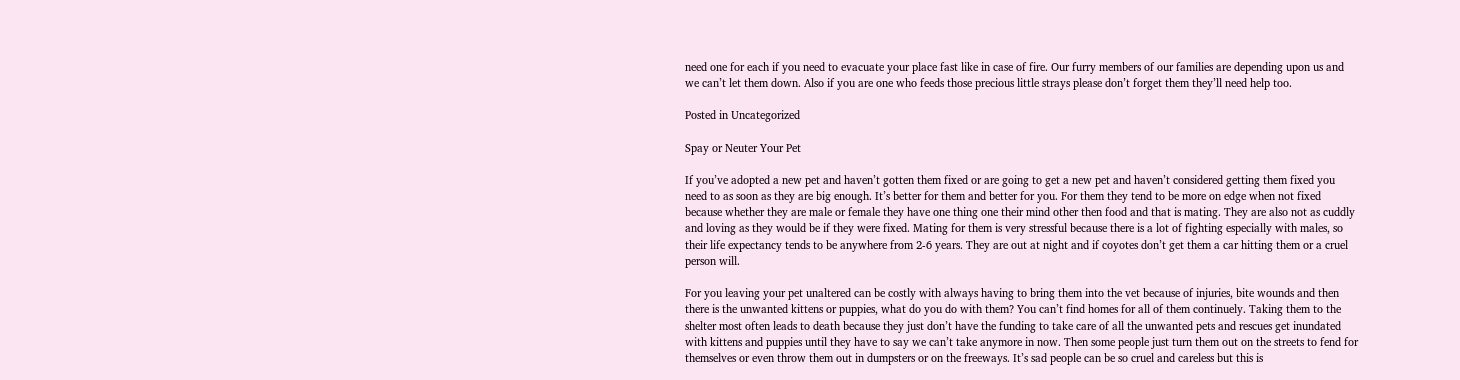need one for each if you need to evacuate your place fast like in case of fire. Our furry members of our families are depending upon us and we can’t let them down. Also if you are one who feeds those precious little strays please don’t forget them they’ll need help too.

Posted in Uncategorized

Spay or Neuter Your Pet

If you’ve adopted a new pet and haven’t gotten them fixed or are going to get a new pet and haven’t considered getting them fixed you need to as soon as they are big enough. It’s better for them and better for you. For them they tend to be more on edge when not fixed because whether they are male or female they have one thing one their mind other then food and that is mating. They are also not as cuddly and loving as they would be if they were fixed. Mating for them is very stressful because there is a lot of fighting especially with males, so their life expectancy tends to be anywhere from 2-6 years. They are out at night and if coyotes don’t get them a car hitting them or a cruel person will.

For you leaving your pet unaltered can be costly with always having to bring them into the vet because of injuries, bite wounds and then there is the unwanted kittens or puppies, what do you do with them? You can’t find homes for all of them continuely. Taking them to the shelter most often leads to death because they just don’t have the funding to take care of all the unwanted pets and rescues get inundated with kittens and puppies until they have to say we can’t take anymore in now. Then some people just turn them out on the streets to fend for themselves or even throw them out in dumpsters or on the freeways. It’s sad people can be so cruel and careless but this is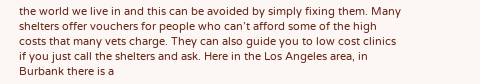the world we live in and this can be avoided by simply fixing them. Many shelters offer vouchers for people who can’t afford some of the high costs that many vets charge. They can also guide you to low cost clinics if you just call the shelters and ask. Here in the Los Angeles area, in Burbank there is a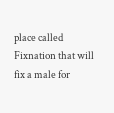place called Fixnation that will fix a male for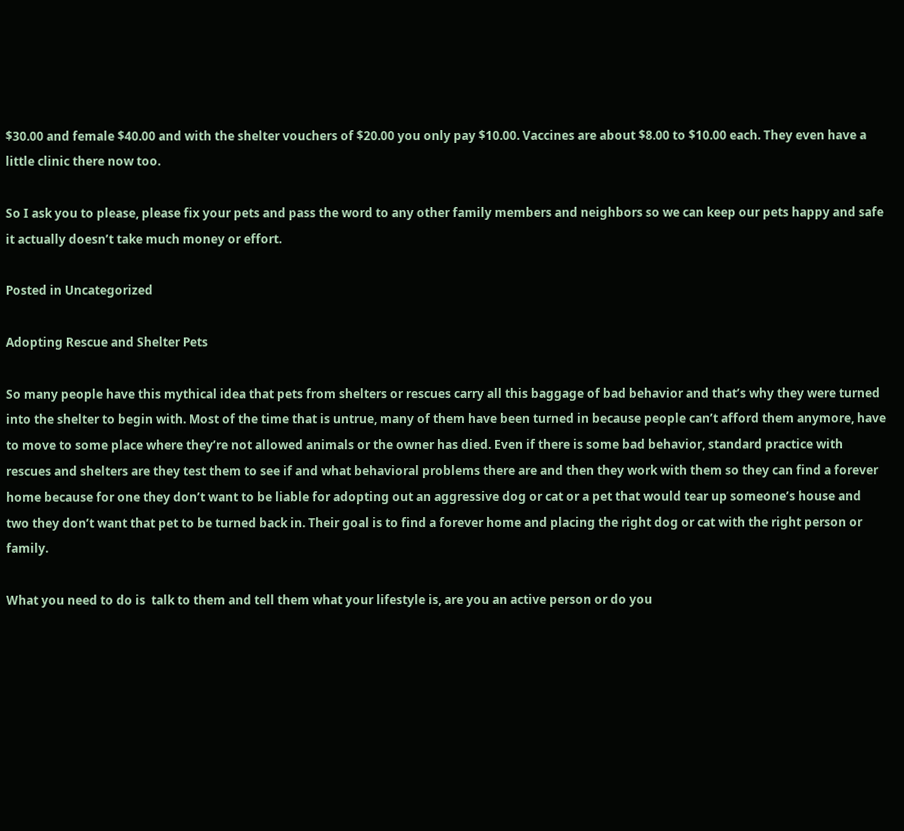$30.00 and female $40.00 and with the shelter vouchers of $20.00 you only pay $10.00. Vaccines are about $8.00 to $10.00 each. They even have a little clinic there now too.

So I ask you to please, please fix your pets and pass the word to any other family members and neighbors so we can keep our pets happy and safe it actually doesn’t take much money or effort.

Posted in Uncategorized

Adopting Rescue and Shelter Pets

So many people have this mythical idea that pets from shelters or rescues carry all this baggage of bad behavior and that’s why they were turned into the shelter to begin with. Most of the time that is untrue, many of them have been turned in because people can’t afford them anymore, have to move to some place where they’re not allowed animals or the owner has died. Even if there is some bad behavior, standard practice with rescues and shelters are they test them to see if and what behavioral problems there are and then they work with them so they can find a forever home because for one they don’t want to be liable for adopting out an aggressive dog or cat or a pet that would tear up someone’s house and two they don’t want that pet to be turned back in. Their goal is to find a forever home and placing the right dog or cat with the right person or family.

What you need to do is  talk to them and tell them what your lifestyle is, are you an active person or do you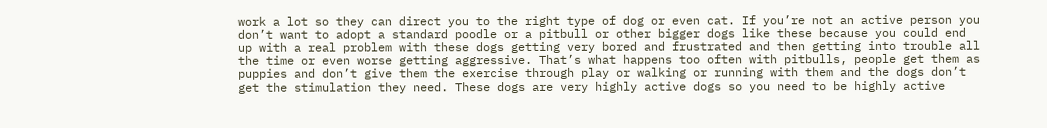work a lot so they can direct you to the right type of dog or even cat. If you’re not an active person you don’t want to adopt a standard poodle or a pitbull or other bigger dogs like these because you could end up with a real problem with these dogs getting very bored and frustrated and then getting into trouble all the time or even worse getting aggressive. That’s what happens too often with pitbulls, people get them as puppies and don’t give them the exercise through play or walking or running with them and the dogs don’t get the stimulation they need. These dogs are very highly active dogs so you need to be highly active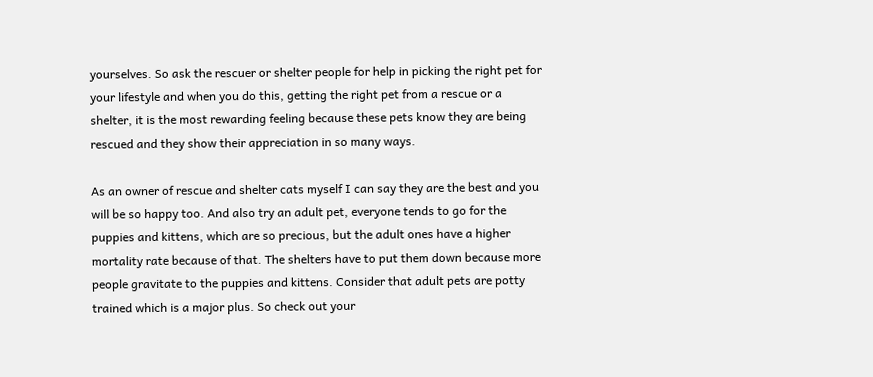yourselves. So ask the rescuer or shelter people for help in picking the right pet for your lifestyle and when you do this, getting the right pet from a rescue or a shelter, it is the most rewarding feeling because these pets know they are being rescued and they show their appreciation in so many ways.

As an owner of rescue and shelter cats myself I can say they are the best and you will be so happy too. And also try an adult pet, everyone tends to go for the puppies and kittens, which are so precious, but the adult ones have a higher mortality rate because of that. The shelters have to put them down because more people gravitate to the puppies and kittens. Consider that adult pets are potty trained which is a major plus. So check out your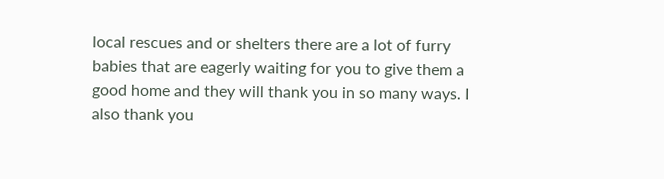local rescues and or shelters there are a lot of furry babies that are eagerly waiting for you to give them a good home and they will thank you in so many ways. I also thank you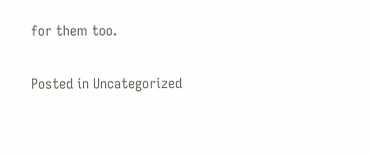for them too.

Posted in Uncategorized